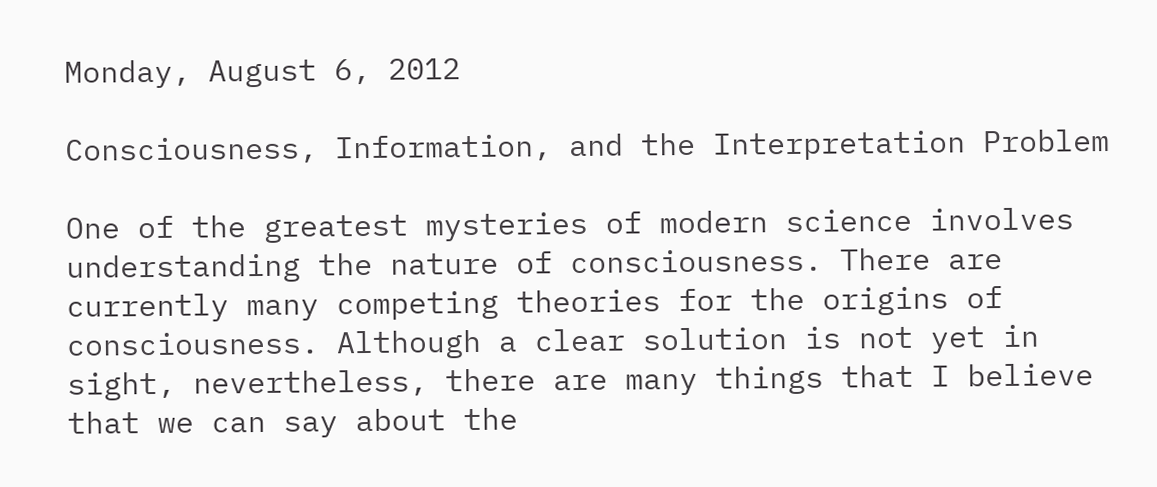Monday, August 6, 2012

Consciousness, Information, and the Interpretation Problem

One of the greatest mysteries of modern science involves understanding the nature of consciousness. There are currently many competing theories for the origins of consciousness. Although a clear solution is not yet in sight, nevertheless, there are many things that I believe that we can say about the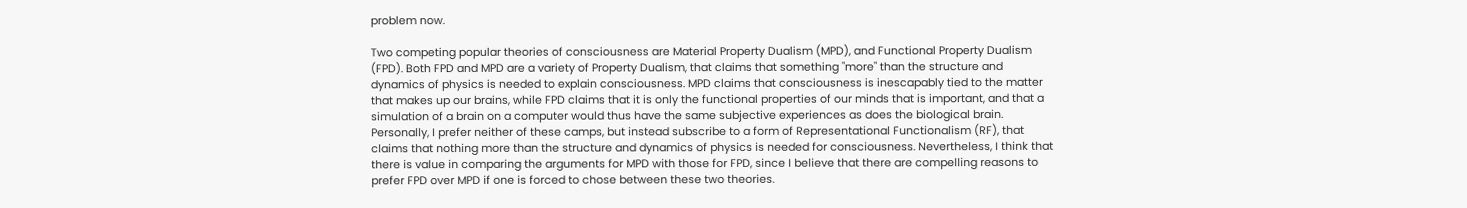problem now.

Two competing popular theories of consciousness are Material Property Dualism (MPD), and Functional Property Dualism (FPD). Both FPD and MPD are a variety of Property Dualism, that claims that something "more" than the structure and dynamics of physics is needed to explain consciousness. MPD claims that consciousness is inescapably tied to the matter that makes up our brains, while FPD claims that it is only the functional properties of our minds that is important, and that a simulation of a brain on a computer would thus have the same subjective experiences as does the biological brain. Personally, I prefer neither of these camps, but instead subscribe to a form of Representational Functionalism (RF), that claims that nothing more than the structure and dynamics of physics is needed for consciousness. Nevertheless, I think that there is value in comparing the arguments for MPD with those for FPD, since I believe that there are compelling reasons to prefer FPD over MPD if one is forced to chose between these two theories.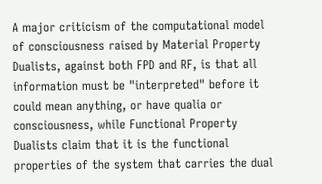A major criticism of the computational model of consciousness raised by Material Property Dualists, against both FPD and RF, is that all information must be "interpreted" before it could mean anything, or have qualia or consciousness, while Functional Property Dualists claim that it is the functional properties of the system that carries the dual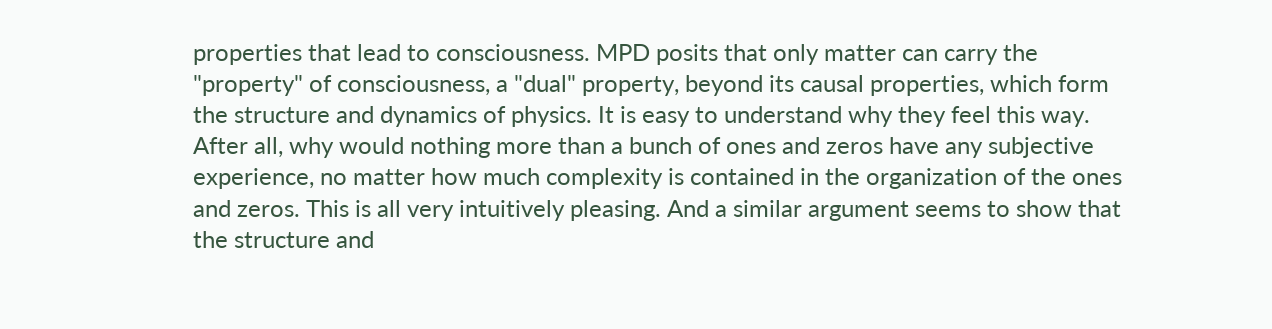properties that lead to consciousness. MPD posits that only matter can carry the "property" of consciousness, a "dual" property, beyond its causal properties, which form the structure and dynamics of physics. It is easy to understand why they feel this way. After all, why would nothing more than a bunch of ones and zeros have any subjective experience, no matter how much complexity is contained in the organization of the ones and zeros. This is all very intuitively pleasing. And a similar argument seems to show that the structure and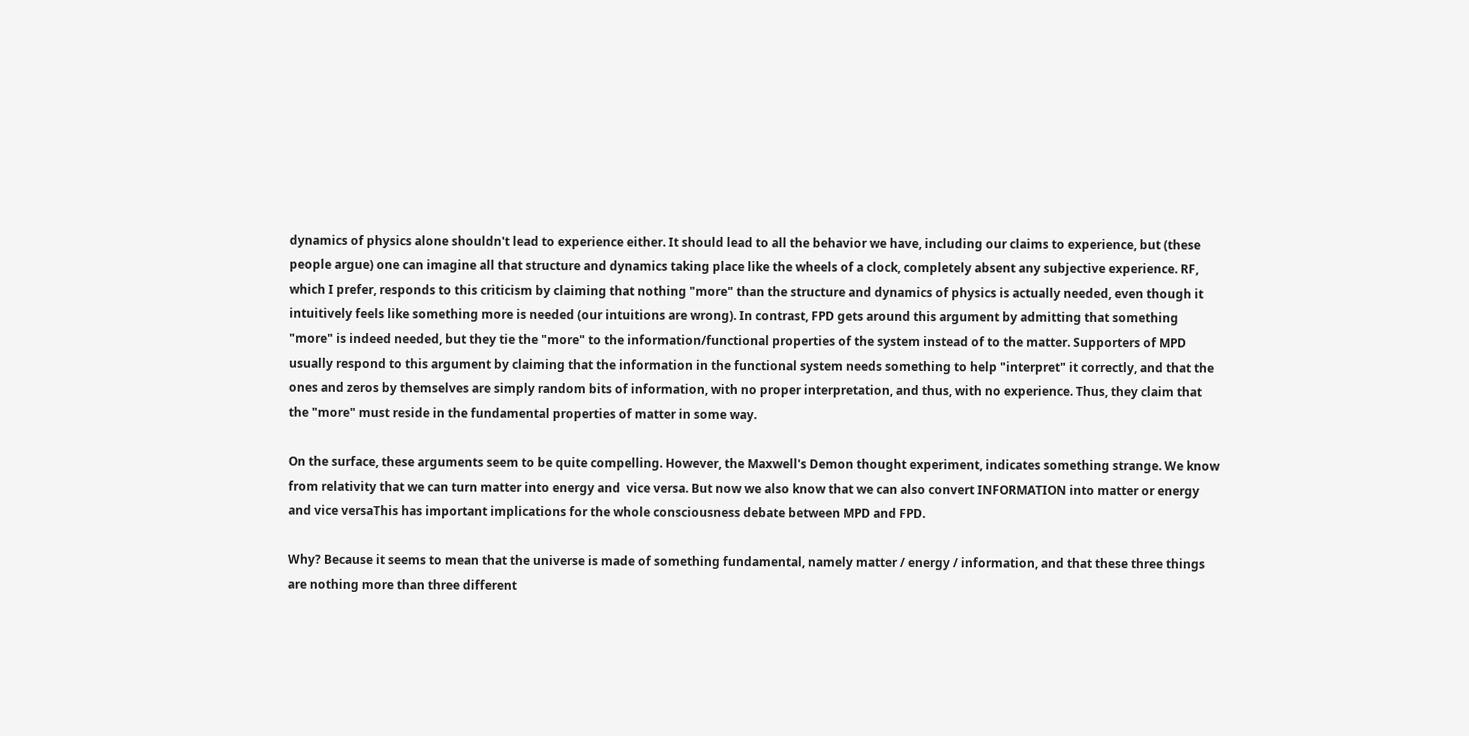dynamics of physics alone shouldn't lead to experience either. It should lead to all the behavior we have, including our claims to experience, but (these people argue) one can imagine all that structure and dynamics taking place like the wheels of a clock, completely absent any subjective experience. RF, which I prefer, responds to this criticism by claiming that nothing "more" than the structure and dynamics of physics is actually needed, even though it intuitively feels like something more is needed (our intuitions are wrong). In contrast, FPD gets around this argument by admitting that something "more" is indeed needed, but they tie the "more" to the information/functional properties of the system instead of to the matter. Supporters of MPD usually respond to this argument by claiming that the information in the functional system needs something to help "interpret" it correctly, and that the ones and zeros by themselves are simply random bits of information, with no proper interpretation, and thus, with no experience. Thus, they claim that the "more" must reside in the fundamental properties of matter in some way.

On the surface, these arguments seem to be quite compelling. However, the Maxwell's Demon thought experiment, indicates something strange. We know from relativity that we can turn matter into energy and  vice versa. But now we also know that we can also convert INFORMATION into matter or energy and vice versaThis has important implications for the whole consciousness debate between MPD and FPD.

Why? Because it seems to mean that the universe is made of something fundamental, namely matter / energy / information, and that these three things are nothing more than three different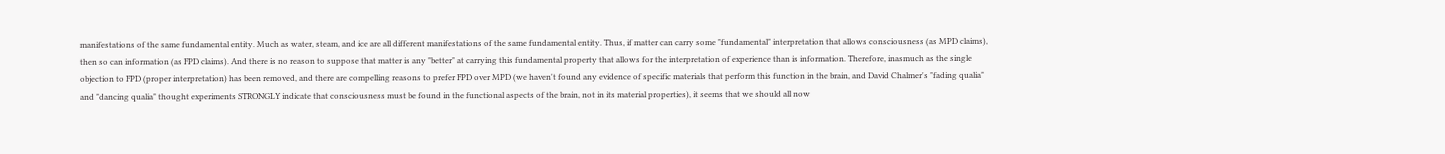manifestations of the same fundamental entity. Much as water, steam, and ice are all different manifestations of the same fundamental entity. Thus, if matter can carry some "fundamental" interpretation that allows consciousness (as MPD claims), then so can information (as FPD claims). And there is no reason to suppose that matter is any "better" at carrying this fundamental property that allows for the interpretation of experience than is information. Therefore, inasmuch as the single objection to FPD (proper interpretation) has been removed, and there are compelling reasons to prefer FPD over MPD (we haven't found any evidence of specific materials that perform this function in the brain, and David Chalmer's "fading qualia" and "dancing qualia" thought experiments STRONGLY indicate that consciousness must be found in the functional aspects of the brain, not in its material properties), it seems that we should all now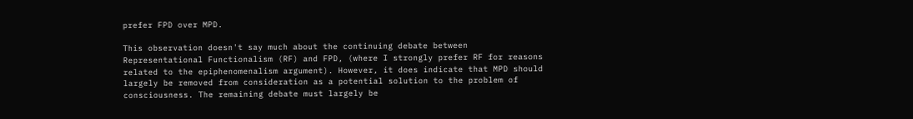prefer FPD over MPD.

This observation doesn't say much about the continuing debate between Representational Functionalism (RF) and FPD, (where I strongly prefer RF for reasons related to the epiphenomenalism argument). However, it does indicate that MPD should largely be removed from consideration as a potential solution to the problem of consciousness. The remaining debate must largely be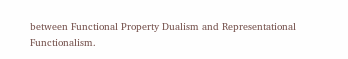between Functional Property Dualism and Representational Functionalism.